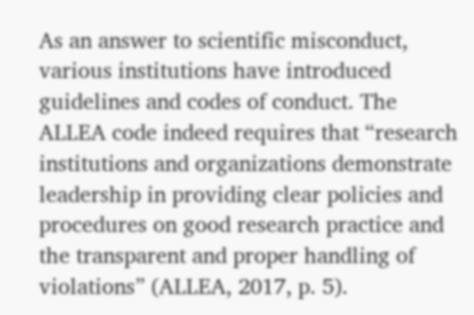As an answer to scientific misconduct, various institutions have introduced guidelines and codes of conduct. The ALLEA code indeed requires that “research institutions and organizations demonstrate leadership in providing clear policies and procedures on good research practice and the transparent and proper handling of violations” (ALLEA, 2017, p. 5).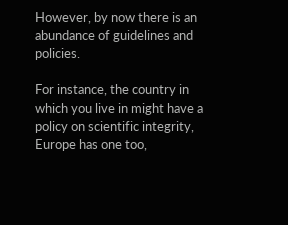However, by now there is an abundance of guidelines and policies.

For instance, the country in which you live in might have a policy on scientific integrity, Europe has one too,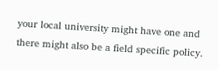your local university might have one and there might also be a field specific policy.